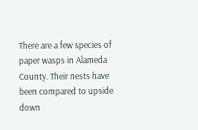There are a few species of paper wasps in Alameda County. Their nests have been compared to upside down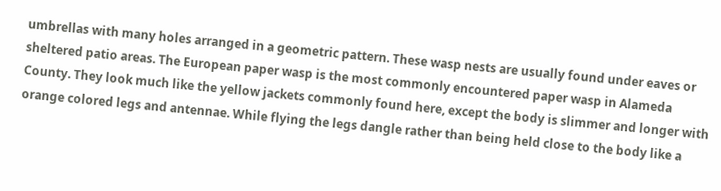umbrellas with many holes arranged in a geometric pattern. These wasp nests are usually found under eaves or sheltered patio areas. The European paper wasp is the most commonly encountered paper wasp in Alameda County. They look much like the yellow jackets commonly found here, except the body is slimmer and longer with orange colored legs and antennae. While flying the legs dangle rather than being held close to the body like a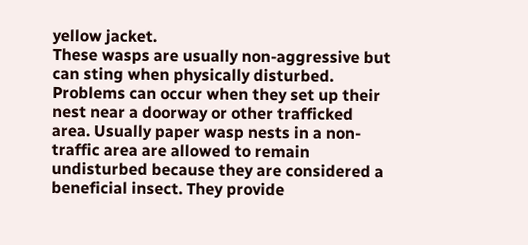yellow jacket.
These wasps are usually non-aggressive but can sting when physically disturbed. Problems can occur when they set up their nest near a doorway or other trafficked area. Usually paper wasp nests in a non-traffic area are allowed to remain undisturbed because they are considered a beneficial insect. They provide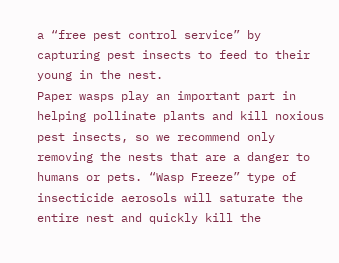a “free pest control service” by capturing pest insects to feed to their young in the nest.
Paper wasps play an important part in helping pollinate plants and kill noxious pest insects, so we recommend only removing the nests that are a danger to humans or pets. “Wasp Freeze” type of insecticide aerosols will saturate the entire nest and quickly kill the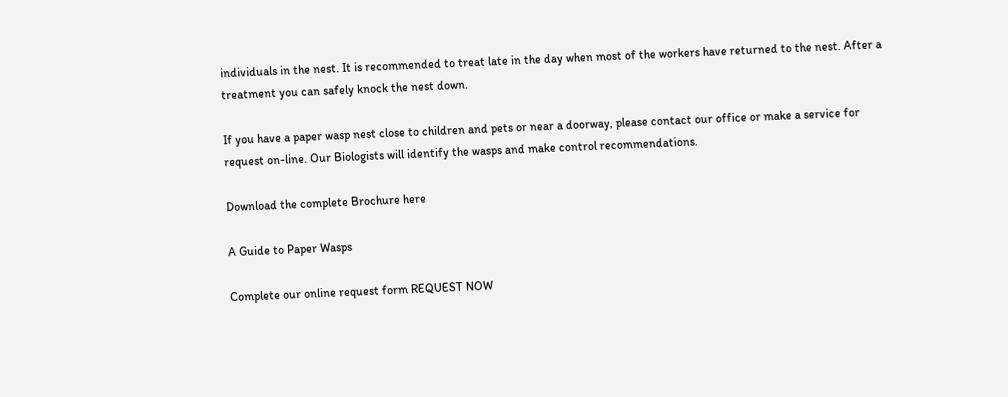individuals in the nest. It is recommended to treat late in the day when most of the workers have returned to the nest. After a treatment you can safely knock the nest down.

If you have a paper wasp nest close to children and pets or near a doorway, please contact our office or make a service for request on-line. Our Biologists will identify the wasps and make control recommendations.

Download the complete Brochure here

A Guide to Paper Wasps

Complete our online request form REQUEST NOW